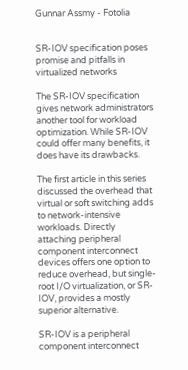Gunnar Assmy - Fotolia


SR-IOV specification poses promise and pitfalls in virtualized networks

The SR-IOV specification gives network administrators another tool for workload optimization. While SR-IOV could offer many benefits, it does have its drawbacks.

The first article in this series discussed the overhead that virtual or soft switching adds to network-intensive workloads. Directly attaching peripheral component interconnect devices offers one option to reduce overhead, but single-root I/O virtualization, or SR-IOV, provides a mostly superior alternative.

SR-IOV is a peripheral component interconnect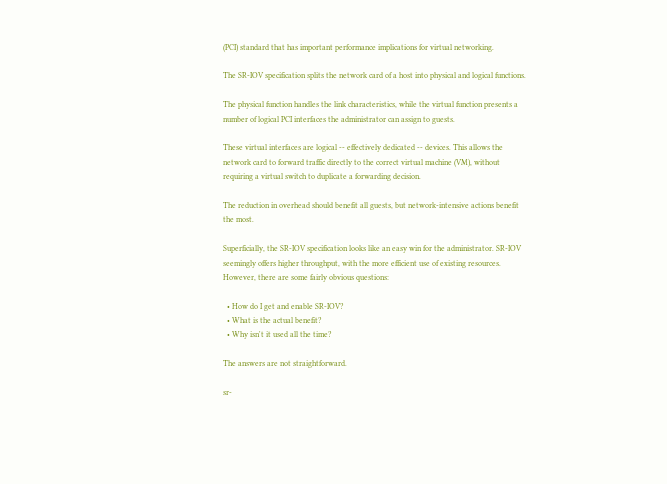(PCI) standard that has important performance implications for virtual networking.

The SR-IOV specification splits the network card of a host into physical and logical functions.

The physical function handles the link characteristics, while the virtual function presents a number of logical PCI interfaces the administrator can assign to guests.

These virtual interfaces are logical -- effectively dedicated -- devices. This allows the network card to forward traffic directly to the correct virtual machine (VM), without requiring a virtual switch to duplicate a forwarding decision.

The reduction in overhead should benefit all guests, but network-intensive actions benefit the most.

Superficially, the SR-IOV specification looks like an easy win for the administrator. SR-IOV seemingly offers higher throughput, with the more efficient use of existing resources. However, there are some fairly obvious questions:

  • How do I get and enable SR-IOV?
  • What is the actual benefit?
  • Why isn't it used all the time?

The answers are not straightforward.

sr-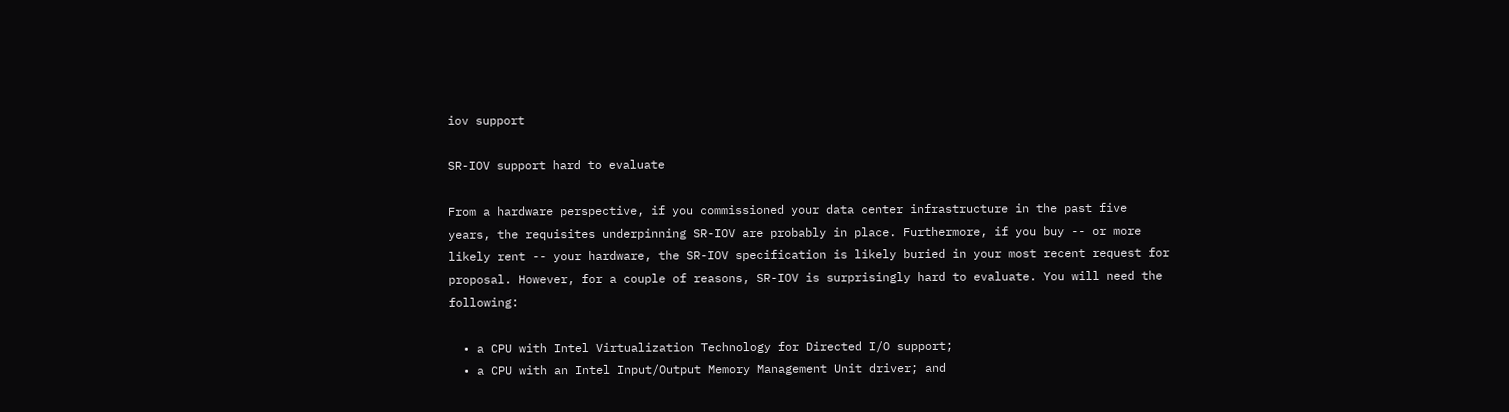iov support

SR-IOV support hard to evaluate

From a hardware perspective, if you commissioned your data center infrastructure in the past five years, the requisites underpinning SR-IOV are probably in place. Furthermore, if you buy -- or more likely rent -- your hardware, the SR-IOV specification is likely buried in your most recent request for proposal. However, for a couple of reasons, SR-IOV is surprisingly hard to evaluate. You will need the following:

  • a CPU with Intel Virtualization Technology for Directed I/O support;
  • a CPU with an Intel Input/Output Memory Management Unit driver; and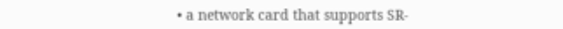• a network card that supports SR-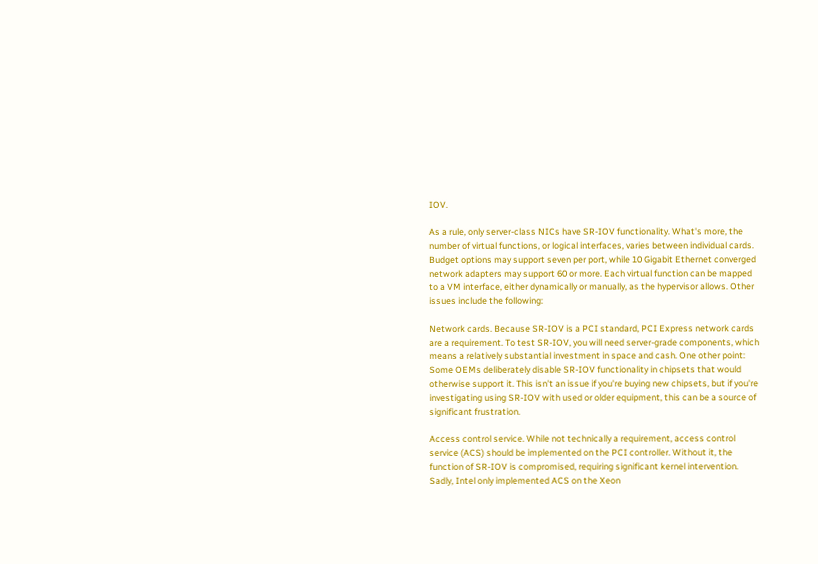IOV.

As a rule, only server-class NICs have SR-IOV functionality. What's more, the number of virtual functions, or logical interfaces, varies between individual cards. Budget options may support seven per port, while 10 Gigabit Ethernet converged network adapters may support 60 or more. Each virtual function can be mapped to a VM interface, either dynamically or manually, as the hypervisor allows. Other issues include the following:

Network cards. Because SR-IOV is a PCI standard, PCI Express network cards are a requirement. To test SR-IOV, you will need server-grade components, which means a relatively substantial investment in space and cash. One other point: Some OEMs deliberately disable SR-IOV functionality in chipsets that would otherwise support it. This isn't an issue if you're buying new chipsets, but if you're investigating using SR-IOV with used or older equipment, this can be a source of significant frustration.

Access control service. While not technically a requirement, access control service (ACS) should be implemented on the PCI controller. Without it, the function of SR-IOV is compromised, requiring significant kernel intervention. Sadly, Intel only implemented ACS on the Xeon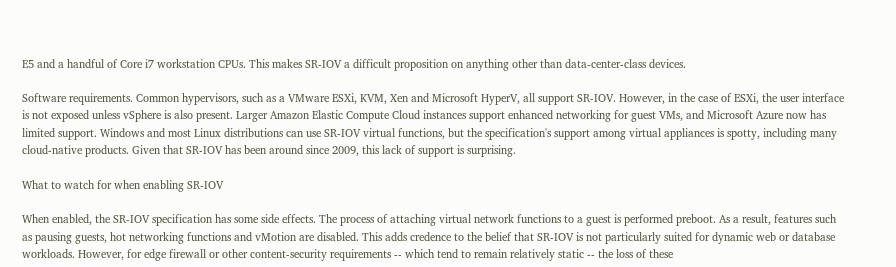E5 and a handful of Core i7 workstation CPUs. This makes SR-IOV a difficult proposition on anything other than data-center-class devices.

Software requirements. Common hypervisors, such as a VMware ESXi, KVM, Xen and Microsoft HyperV, all support SR-IOV. However, in the case of ESXi, the user interface is not exposed unless vSphere is also present. Larger Amazon Elastic Compute Cloud instances support enhanced networking for guest VMs, and Microsoft Azure now has limited support. Windows and most Linux distributions can use SR-IOV virtual functions, but the specification's support among virtual appliances is spotty, including many cloud-native products. Given that SR-IOV has been around since 2009, this lack of support is surprising.

What to watch for when enabling SR-IOV

When enabled, the SR-IOV specification has some side effects. The process of attaching virtual network functions to a guest is performed preboot. As a result, features such as pausing guests, hot networking functions and vMotion are disabled. This adds credence to the belief that SR-IOV is not particularly suited for dynamic web or database workloads. However, for edge firewall or other content-security requirements -- which tend to remain relatively static -- the loss of these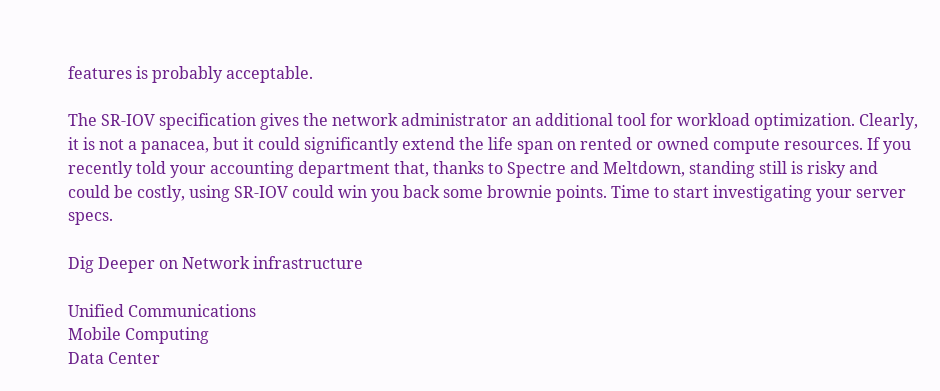features is probably acceptable.

The SR-IOV specification gives the network administrator an additional tool for workload optimization. Clearly, it is not a panacea, but it could significantly extend the life span on rented or owned compute resources. If you recently told your accounting department that, thanks to Spectre and Meltdown, standing still is risky and could be costly, using SR-IOV could win you back some brownie points. Time to start investigating your server specs.

Dig Deeper on Network infrastructure

Unified Communications
Mobile Computing
Data Center